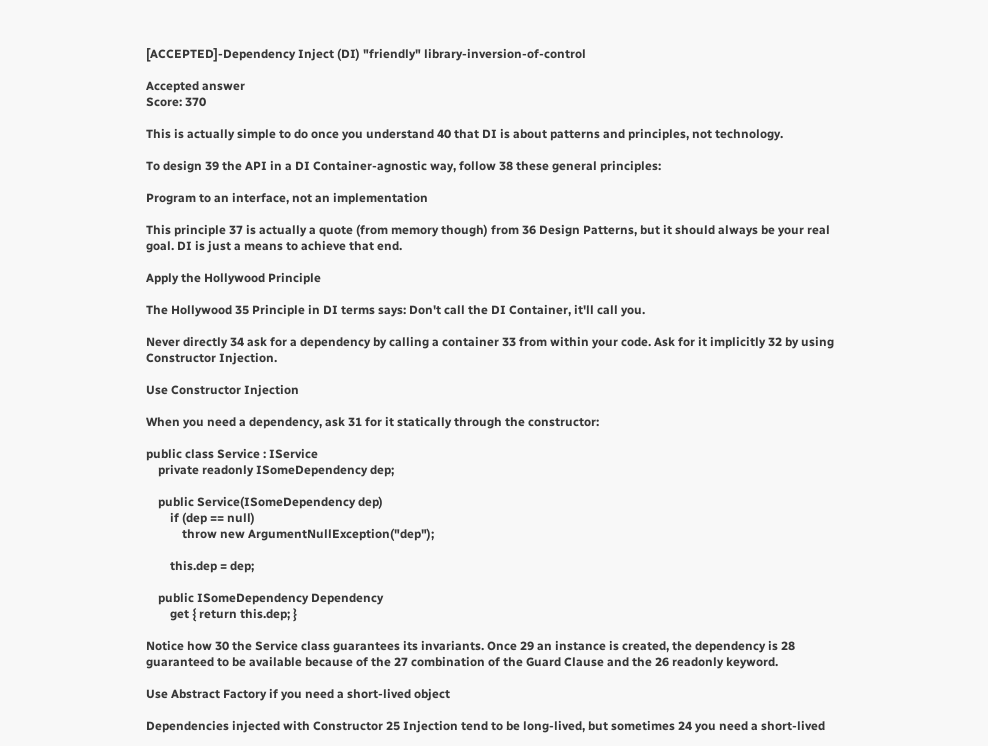[ACCEPTED]-Dependency Inject (DI) "friendly" library-inversion-of-control

Accepted answer
Score: 370

This is actually simple to do once you understand 40 that DI is about patterns and principles, not technology.

To design 39 the API in a DI Container-agnostic way, follow 38 these general principles:

Program to an interface, not an implementation

This principle 37 is actually a quote (from memory though) from 36 Design Patterns, but it should always be your real goal. DI is just a means to achieve that end.

Apply the Hollywood Principle

The Hollywood 35 Principle in DI terms says: Don't call the DI Container, it'll call you.

Never directly 34 ask for a dependency by calling a container 33 from within your code. Ask for it implicitly 32 by using Constructor Injection.

Use Constructor Injection

When you need a dependency, ask 31 for it statically through the constructor:

public class Service : IService
    private readonly ISomeDependency dep;

    public Service(ISomeDependency dep)
        if (dep == null)
            throw new ArgumentNullException("dep");

        this.dep = dep;

    public ISomeDependency Dependency
        get { return this.dep; }

Notice how 30 the Service class guarantees its invariants. Once 29 an instance is created, the dependency is 28 guaranteed to be available because of the 27 combination of the Guard Clause and the 26 readonly keyword.

Use Abstract Factory if you need a short-lived object

Dependencies injected with Constructor 25 Injection tend to be long-lived, but sometimes 24 you need a short-lived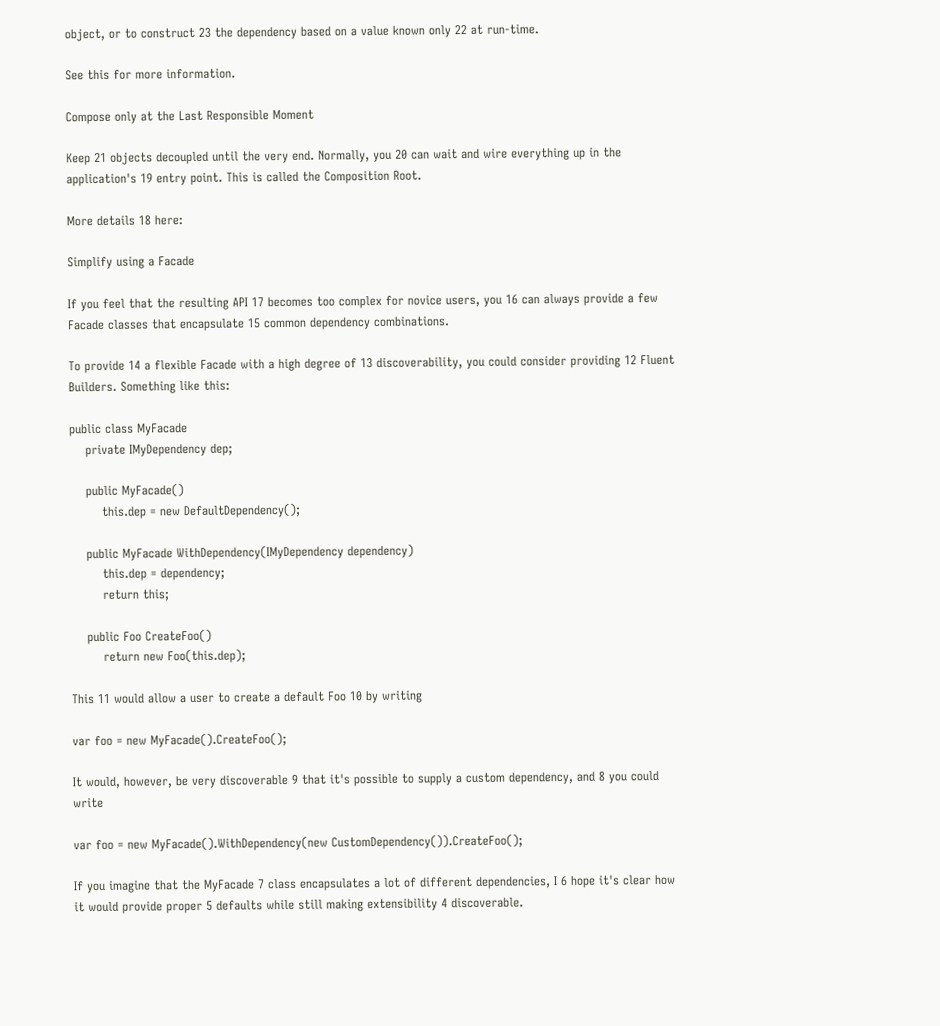object, or to construct 23 the dependency based on a value known only 22 at run-time.

See this for more information.

Compose only at the Last Responsible Moment

Keep 21 objects decoupled until the very end. Normally, you 20 can wait and wire everything up in the application's 19 entry point. This is called the Composition Root.

More details 18 here:

Simplify using a Facade

If you feel that the resulting API 17 becomes too complex for novice users, you 16 can always provide a few Facade classes that encapsulate 15 common dependency combinations.

To provide 14 a flexible Facade with a high degree of 13 discoverability, you could consider providing 12 Fluent Builders. Something like this:

public class MyFacade
    private IMyDependency dep;

    public MyFacade()
        this.dep = new DefaultDependency();

    public MyFacade WithDependency(IMyDependency dependency)
        this.dep = dependency;
        return this;

    public Foo CreateFoo()
        return new Foo(this.dep);

This 11 would allow a user to create a default Foo 10 by writing

var foo = new MyFacade().CreateFoo();

It would, however, be very discoverable 9 that it's possible to supply a custom dependency, and 8 you could write

var foo = new MyFacade().WithDependency(new CustomDependency()).CreateFoo();

If you imagine that the MyFacade 7 class encapsulates a lot of different dependencies, I 6 hope it's clear how it would provide proper 5 defaults while still making extensibility 4 discoverable.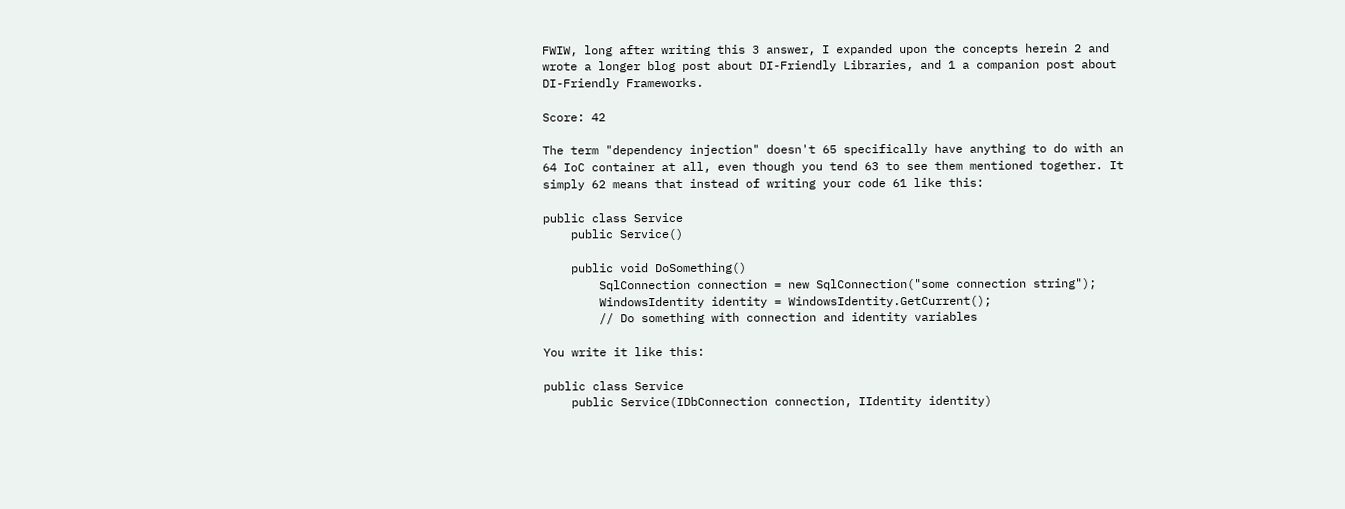FWIW, long after writing this 3 answer, I expanded upon the concepts herein 2 and wrote a longer blog post about DI-Friendly Libraries, and 1 a companion post about DI-Friendly Frameworks.

Score: 42

The term "dependency injection" doesn't 65 specifically have anything to do with an 64 IoC container at all, even though you tend 63 to see them mentioned together. It simply 62 means that instead of writing your code 61 like this:

public class Service
    public Service()

    public void DoSomething()
        SqlConnection connection = new SqlConnection("some connection string");
        WindowsIdentity identity = WindowsIdentity.GetCurrent();
        // Do something with connection and identity variables

You write it like this:

public class Service
    public Service(IDbConnection connection, IIdentity identity)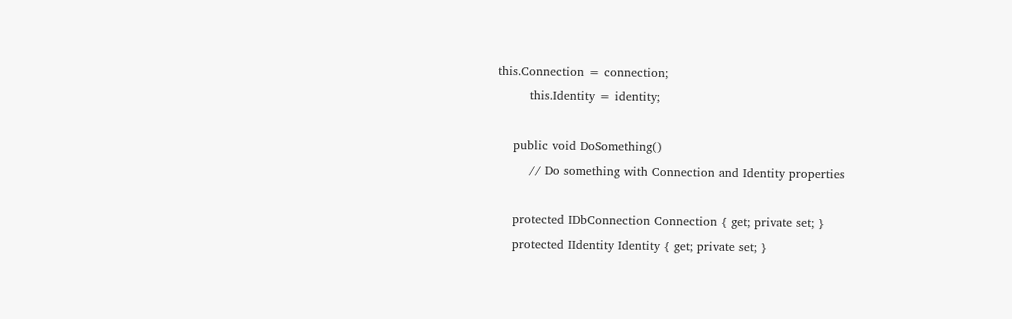this.Connection = connection;
        this.Identity = identity;

    public void DoSomething()
        // Do something with Connection and Identity properties

    protected IDbConnection Connection { get; private set; }
    protected IIdentity Identity { get; private set; }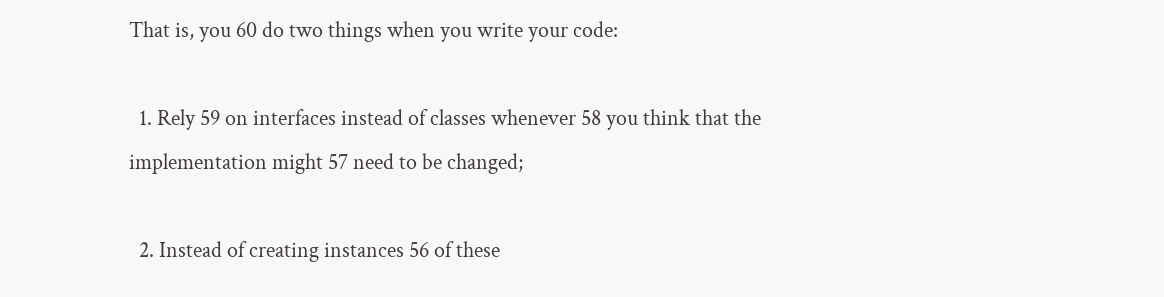That is, you 60 do two things when you write your code:

  1. Rely 59 on interfaces instead of classes whenever 58 you think that the implementation might 57 need to be changed;

  2. Instead of creating instances 56 of these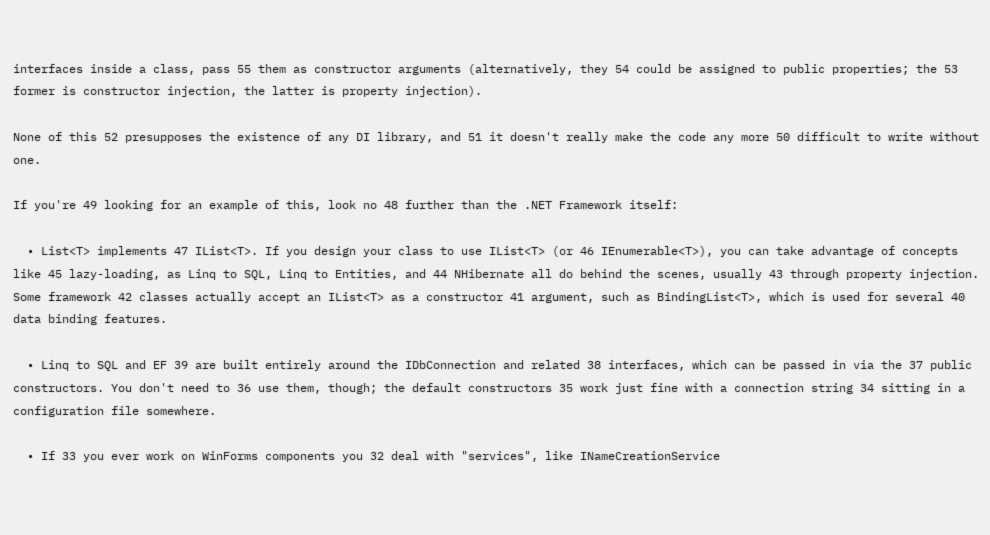interfaces inside a class, pass 55 them as constructor arguments (alternatively, they 54 could be assigned to public properties; the 53 former is constructor injection, the latter is property injection).

None of this 52 presupposes the existence of any DI library, and 51 it doesn't really make the code any more 50 difficult to write without one.

If you're 49 looking for an example of this, look no 48 further than the .NET Framework itself:

  • List<T> implements 47 IList<T>. If you design your class to use IList<T> (or 46 IEnumerable<T>), you can take advantage of concepts like 45 lazy-loading, as Linq to SQL, Linq to Entities, and 44 NHibernate all do behind the scenes, usually 43 through property injection. Some framework 42 classes actually accept an IList<T> as a constructor 41 argument, such as BindingList<T>, which is used for several 40 data binding features.

  • Linq to SQL and EF 39 are built entirely around the IDbConnection and related 38 interfaces, which can be passed in via the 37 public constructors. You don't need to 36 use them, though; the default constructors 35 work just fine with a connection string 34 sitting in a configuration file somewhere.

  • If 33 you ever work on WinForms components you 32 deal with "services", like INameCreationService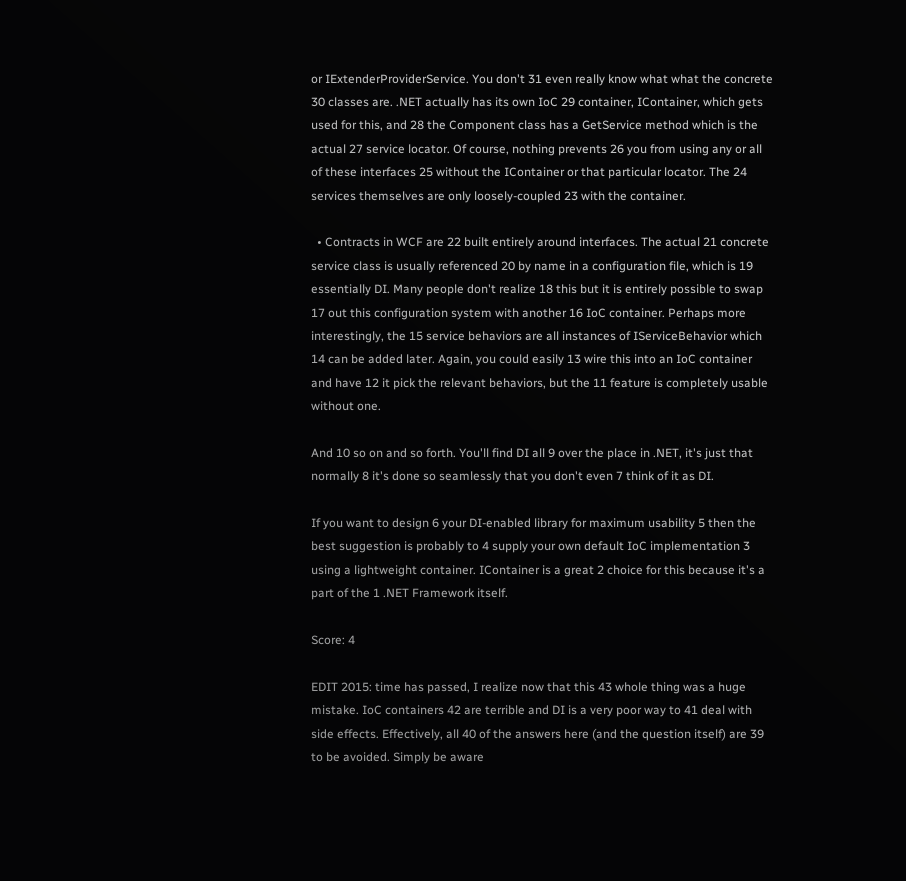or IExtenderProviderService. You don't 31 even really know what what the concrete 30 classes are. .NET actually has its own IoC 29 container, IContainer, which gets used for this, and 28 the Component class has a GetService method which is the actual 27 service locator. Of course, nothing prevents 26 you from using any or all of these interfaces 25 without the IContainer or that particular locator. The 24 services themselves are only loosely-coupled 23 with the container.

  • Contracts in WCF are 22 built entirely around interfaces. The actual 21 concrete service class is usually referenced 20 by name in a configuration file, which is 19 essentially DI. Many people don't realize 18 this but it is entirely possible to swap 17 out this configuration system with another 16 IoC container. Perhaps more interestingly, the 15 service behaviors are all instances of IServiceBehavior which 14 can be added later. Again, you could easily 13 wire this into an IoC container and have 12 it pick the relevant behaviors, but the 11 feature is completely usable without one.

And 10 so on and so forth. You'll find DI all 9 over the place in .NET, it's just that normally 8 it's done so seamlessly that you don't even 7 think of it as DI.

If you want to design 6 your DI-enabled library for maximum usability 5 then the best suggestion is probably to 4 supply your own default IoC implementation 3 using a lightweight container. IContainer is a great 2 choice for this because it's a part of the 1 .NET Framework itself.

Score: 4

EDIT 2015: time has passed, I realize now that this 43 whole thing was a huge mistake. IoC containers 42 are terrible and DI is a very poor way to 41 deal with side effects. Effectively, all 40 of the answers here (and the question itself) are 39 to be avoided. Simply be aware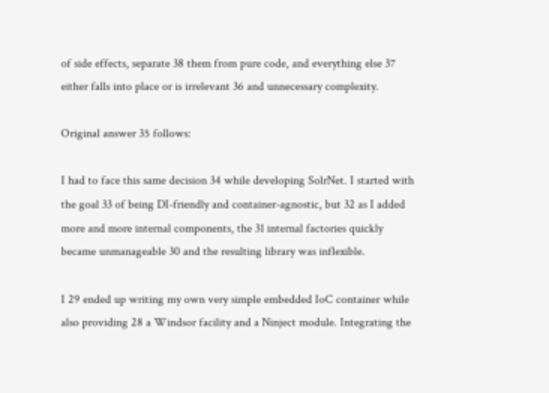of side effects, separate 38 them from pure code, and everything else 37 either falls into place or is irrelevant 36 and unnecessary complexity.

Original answer 35 follows:

I had to face this same decision 34 while developing SolrNet. I started with the goal 33 of being DI-friendly and container-agnostic, but 32 as I added more and more internal components, the 31 internal factories quickly became unmanageable 30 and the resulting library was inflexible.

I 29 ended up writing my own very simple embedded IoC container while also providing 28 a Windsor facility and a Ninject module. Integrating the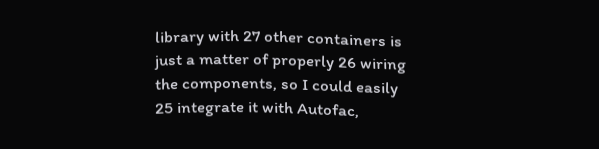library with 27 other containers is just a matter of properly 26 wiring the components, so I could easily 25 integrate it with Autofac,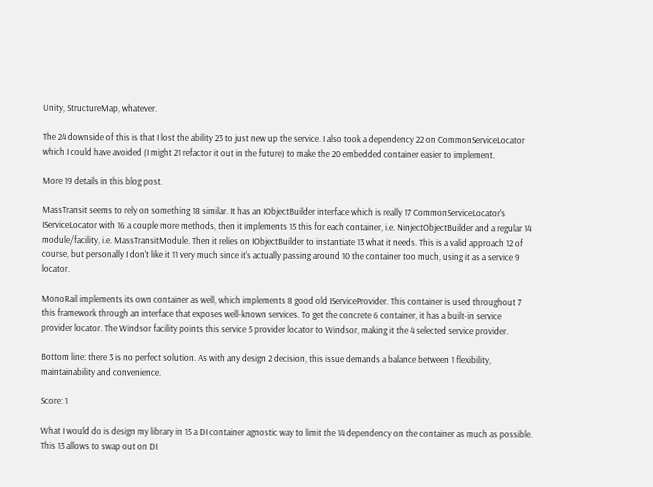Unity, StructureMap, whatever.

The 24 downside of this is that I lost the ability 23 to just new up the service. I also took a dependency 22 on CommonServiceLocator which I could have avoided (I might 21 refactor it out in the future) to make the 20 embedded container easier to implement.

More 19 details in this blog post.

MassTransit seems to rely on something 18 similar. It has an IObjectBuilder interface which is really 17 CommonServiceLocator's IServiceLocator with 16 a couple more methods, then it implements 15 this for each container, i.e. NinjectObjectBuilder and a regular 14 module/facility, i.e. MassTransitModule. Then it relies on IObjectBuilder to instantiate 13 what it needs. This is a valid approach 12 of course, but personally I don't like it 11 very much since it's actually passing around 10 the container too much, using it as a service 9 locator.

MonoRail implements its own container as well, which implements 8 good old IServiceProvider. This container is used throughout 7 this framework through an interface that exposes well-known services. To get the concrete 6 container, it has a built-in service provider locator. The Windsor facility points this service 5 provider locator to Windsor, making it the 4 selected service provider.

Bottom line: there 3 is no perfect solution. As with any design 2 decision, this issue demands a balance between 1 flexibility, maintainability and convenience.

Score: 1

What I would do is design my library in 15 a DI container agnostic way to limit the 14 dependency on the container as much as possible. This 13 allows to swap out on DI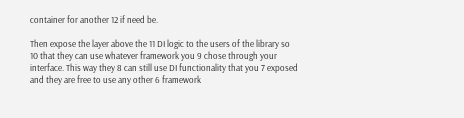container for another 12 if need be.

Then expose the layer above the 11 DI logic to the users of the library so 10 that they can use whatever framework you 9 chose through your interface. This way they 8 can still use DI functionality that you 7 exposed and they are free to use any other 6 framework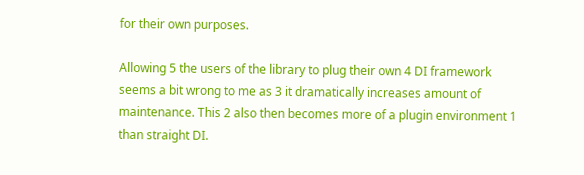for their own purposes.

Allowing 5 the users of the library to plug their own 4 DI framework seems a bit wrong to me as 3 it dramatically increases amount of maintenance. This 2 also then becomes more of a plugin environment 1 than straight DI.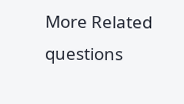More Related questions